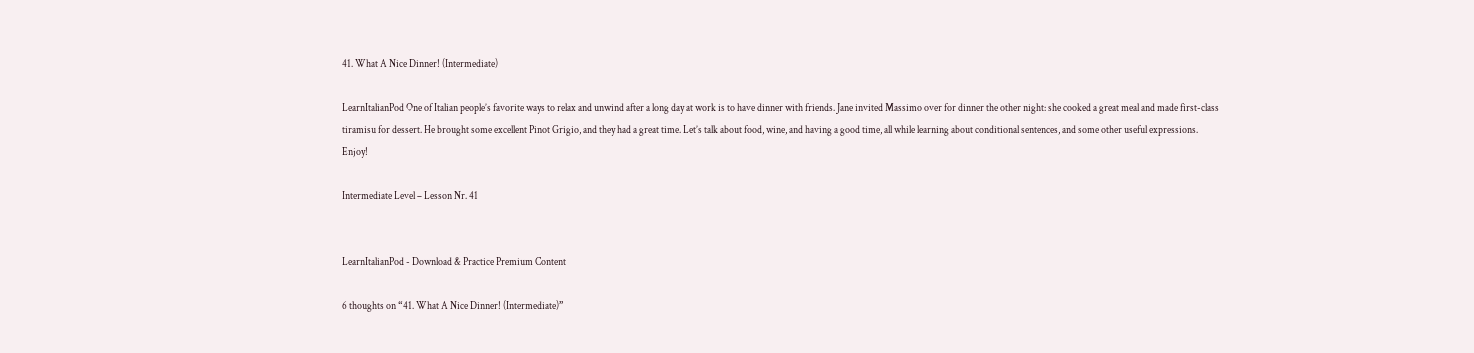41. What A Nice Dinner! (Intermediate)

LearnItalianPod One of Italian people’s favorite ways to relax and unwind after a long day at work is to have dinner with friends. Jane invited Massimo over for dinner the other night: she cooked a great meal and made first-class tiramisu for dessert. He brought some excellent Pinot Grigio, and they had a great time. Let’s talk about food, wine, and having a good time, all while learning about conditional sentences, and some other useful expressions. Enjoy!

Intermediate Level – Lesson Nr. 41


LearnItalianPod - Download & Practice Premium Content

6 thoughts on “41. What A Nice Dinner! (Intermediate)”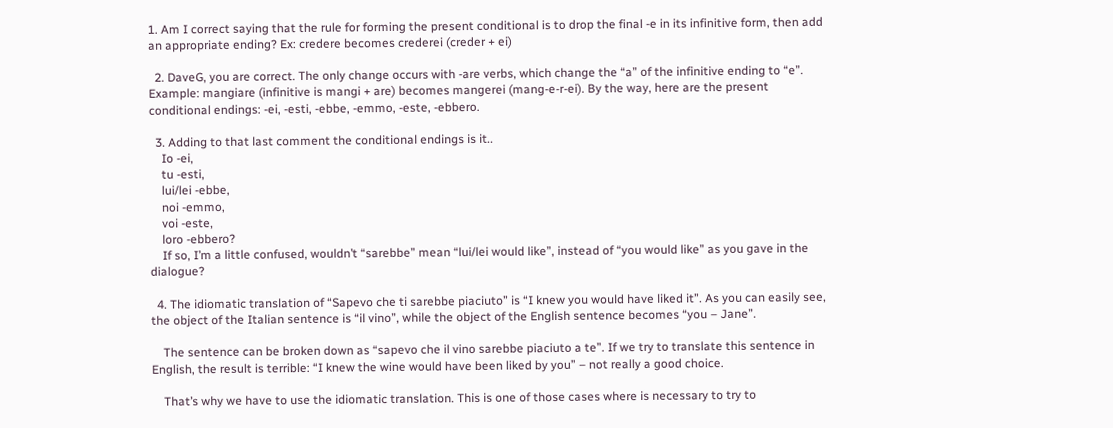1. Am I correct saying that the rule for forming the present conditional is to drop the final -e in its infinitive form, then add an appropriate ending? Ex: credere becomes crederei (creder + ei)

  2. DaveG, you are correct. The only change occurs with -are verbs, which change the “a” of the infinitive ending to “e”. Example: mangiare (infinitive is mangi + are) becomes mangerei (mang-e-r-ei). By the way, here are the present conditional endings: -ei, -esti, -ebbe, -emmo, -este, -ebbero.

  3. Adding to that last comment the conditional endings is it..
    Io -ei,
    tu -esti,
    lui/lei -ebbe,
    noi -emmo,
    voi -este,
    loro -ebbero?
    If so, I’m a little confused, wouldn’t “sarebbe” mean “lui/lei would like”, instead of “you would like” as you gave in the dialogue?

  4. The idiomatic translation of “Sapevo che ti sarebbe piaciuto” is “I knew you would have liked it”. As you can easily see, the object of the Italian sentence is “il vino”, while the object of the English sentence becomes “you – Jane”.

    The sentence can be broken down as “sapevo che il vino sarebbe piaciuto a te”. If we try to translate this sentence in English, the result is terrible: “I knew the wine would have been liked by you” – not really a good choice.

    That’s why we have to use the idiomatic translation. This is one of those cases where is necessary to try to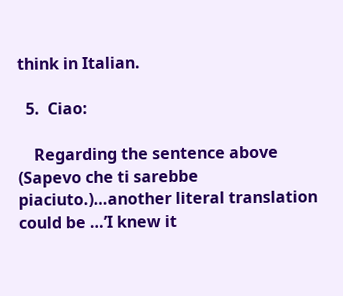think in Italian.

  5.  Ciao:

    Regarding the sentence above (Sapevo che ti sarebbe piaciuto.)…another literal translation could be …’I knew it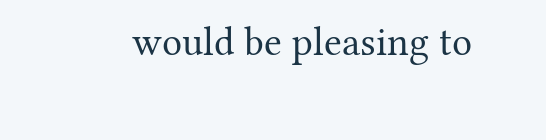would be pleasing to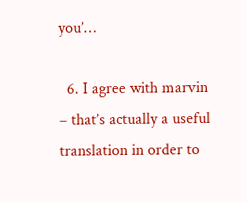you’…

  6. I agree with marvin – that’s actually a useful translation in order to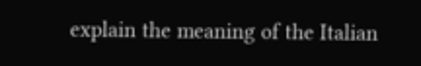explain the meaning of the Italian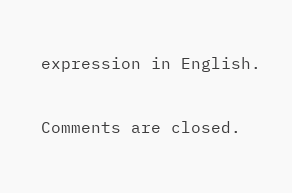expression in English.

Comments are closed.